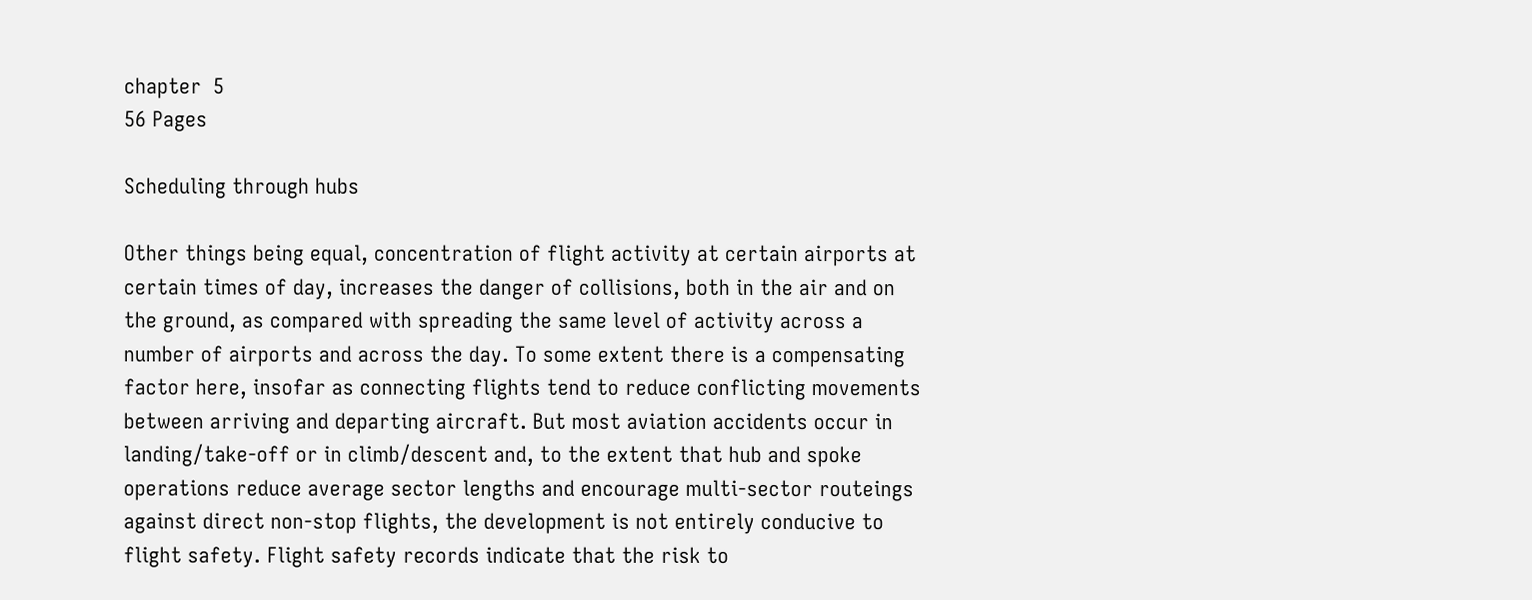chapter  5
56 Pages

Scheduling through hubs

Other things being equal, concentration of flight activity at certain airports at certain times of day, increases the danger of collisions, both in the air and on the ground, as compared with spreading the same level of activity across a number of airports and across the day. To some extent there is a compensating factor here, insofar as connecting flights tend to reduce conflicting movements between arriving and departing aircraft. But most aviation accidents occur in landing/take-off or in climb/descent and, to the extent that hub and spoke operations reduce average sector lengths and encourage multi-sector routeings against direct non-stop flights, the development is not entirely conducive to flight safety. Flight safety records indicate that the risk to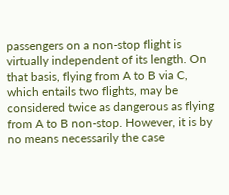passengers on a non-stop flight is virtually independent of its length. On that basis, flying from A to B via C, which entails two flights, may be considered twice as dangerous as flying from A to B non-stop. However, it is by no means necessarily the case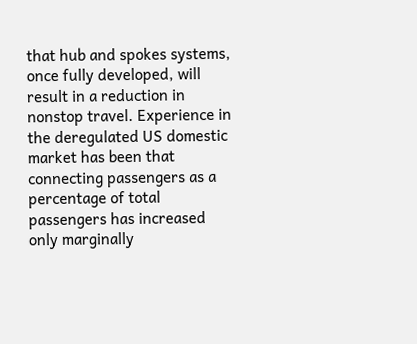that hub and spokes systems, once fully developed, will result in a reduction in nonstop travel. Experience in the deregulated US domestic market has been that connecting passengers as a percentage of total passengers has increased only marginally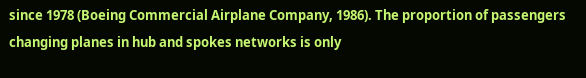since 1978 (Boeing Commercial Airplane Company, 1986). The proportion of passengers changing planes in hub and spokes networks is only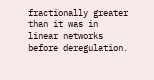fractionally greater than it was in linear networks before deregulation.